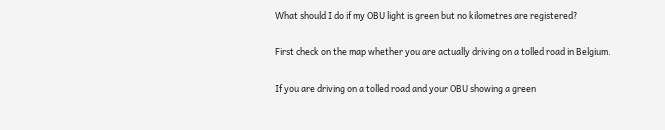What should I do if my OBU light is green but no kilometres are registered?

First check on the map whether you are actually driving on a tolled road in Belgium.

If you are driving on a tolled road and your OBU showing a green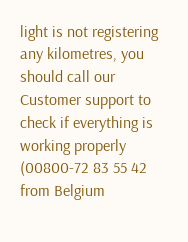light is not registering any kilometres, you should call our Customer support to check if everything is working properly (00800-72 83 55 42 from Belgium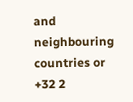and neighbouring countries or +32 2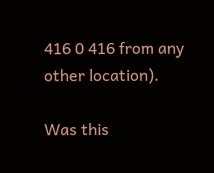416 0 416 from any other location).

Was this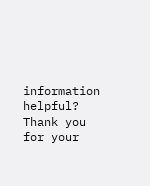information helpful?
Thank you for your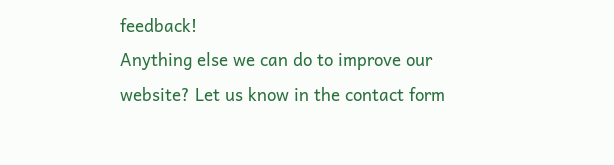feedback!
Anything else we can do to improve our website? Let us know in the contact form